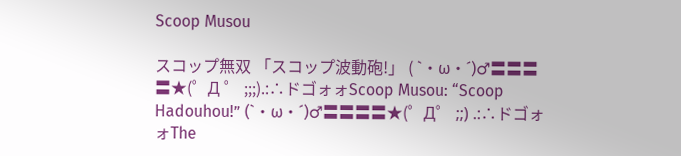Scoop Musou

スコップ無双 「スコップ波動砲!」 ( `・ω・´)♂〓〓〓〓★(゜Д ゜ ;;;).:∴ドゴォォScoop Musou: “Scoop Hadouhou!” (`・ω・´)♂〓〓〓〓★(゜Д゜ ;;) .:∴ドゴォォThe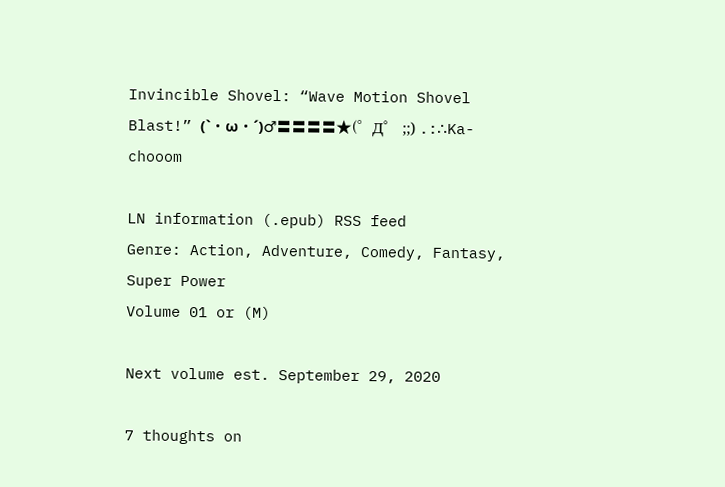Invincible Shovel: “Wave Motion Shovel Blast!” (`・ω・´)♂〓〓〓〓★(゜Д゜ ;;) .:∴Ka-chooom

LN information (.epub) RSS feed
Genre: Action, Adventure, Comedy, Fantasy, Super Power
Volume 01 or (M)

Next volume est. September 29, 2020

7 thoughts on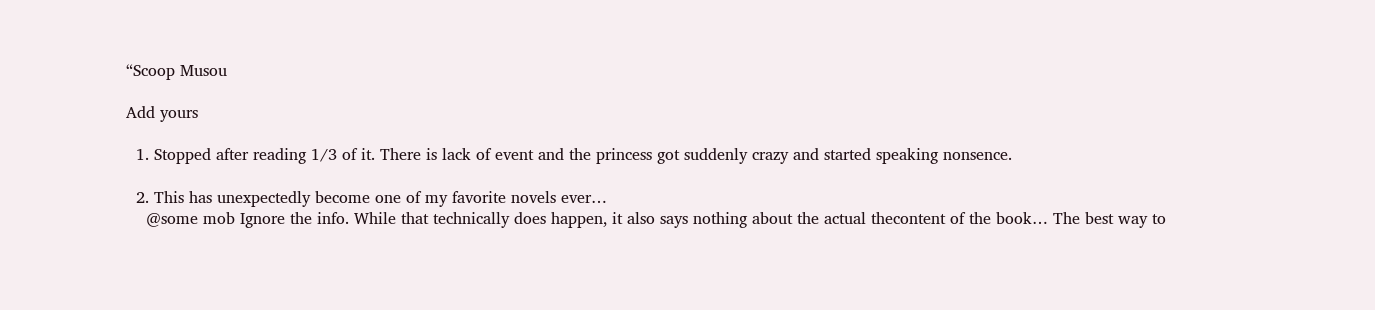“Scoop Musou

Add yours

  1. Stopped after reading 1/3 of it. There is lack of event and the princess got suddenly crazy and started speaking nonsence.

  2. This has unexpectedly become one of my favorite novels ever…
    @some mob Ignore the info. While that technically does happen, it also says nothing about the actual thecontent of the book… The best way to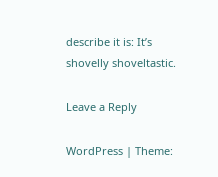describe it is: It’s shovelly shoveltastic.

Leave a Reply

WordPress | Theme: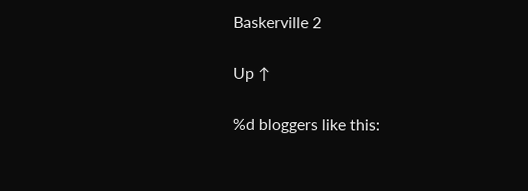Baskerville 2

Up ↑

%d bloggers like this: